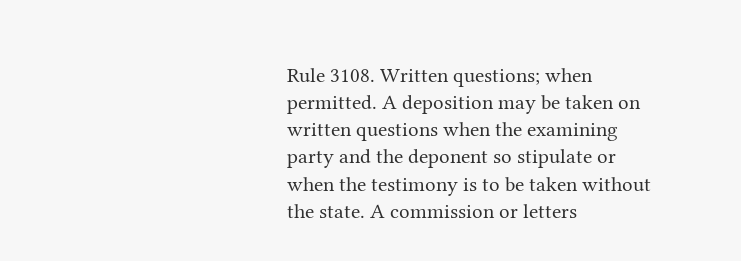Rule 3108. Written questions; when permitted. A deposition may be taken on written questions when the examining party and the deponent so stipulate or when the testimony is to be taken without the state. A commission or letters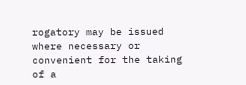rogatory may be issued where necessary or convenient for the taking of a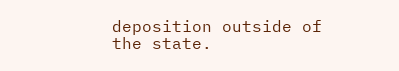deposition outside of the state.